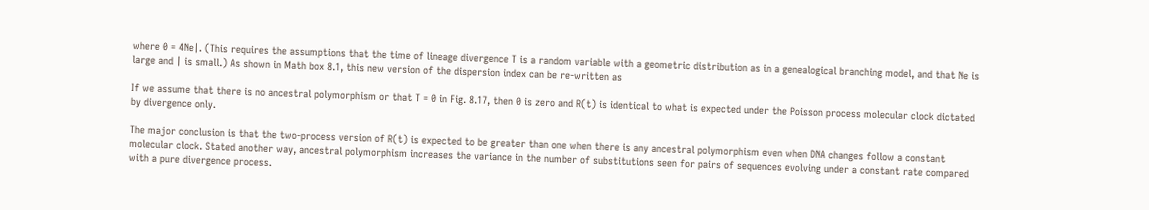where 0 = 4Ne|. (This requires the assumptions that the time of lineage divergence T is a random variable with a geometric distribution as in a genealogical branching model, and that Ne is large and | is small.) As shown in Math box 8.1, this new version of the dispersion index can be re-written as

If we assume that there is no ancestral polymorphism or that T = 0 in Fig. 8.17, then 0 is zero and R(t) is identical to what is expected under the Poisson process molecular clock dictated by divergence only.

The major conclusion is that the two-process version of R(t) is expected to be greater than one when there is any ancestral polymorphism even when DNA changes follow a constant molecular clock. Stated another way, ancestral polymorphism increases the variance in the number of substitutions seen for pairs of sequences evolving under a constant rate compared with a pure divergence process.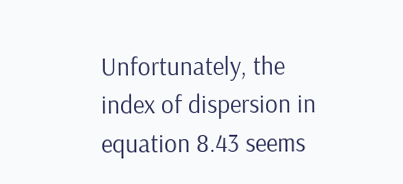Unfortunately, the index of dispersion in equation 8.43 seems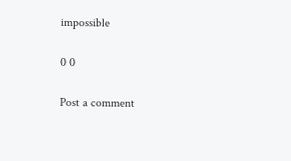impossible

0 0

Post a comment